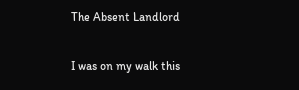The Absent Landlord

I was on my walk this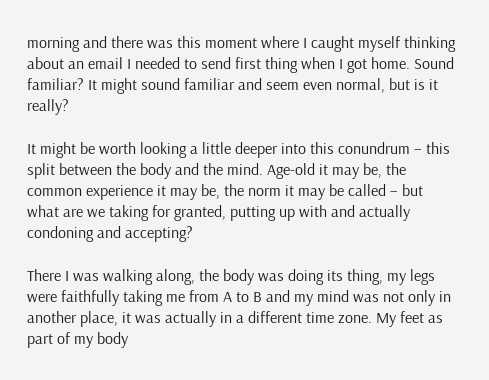morning and there was this moment where I caught myself thinking about an email I needed to send first thing when I got home. Sound familiar? It might sound familiar and seem even normal, but is it really?

It might be worth looking a little deeper into this conundrum – this split between the body and the mind. Age-old it may be, the common experience it may be, the norm it may be called – but what are we taking for granted, putting up with and actually condoning and accepting?

There I was walking along, the body was doing its thing, my legs were faithfully taking me from A to B and my mind was not only in another place, it was actually in a different time zone. My feet as part of my body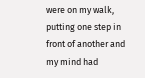were on my walk, putting one step in front of another and my mind had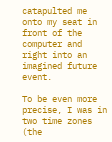catapulted me onto my seat in front of the computer and right into an imagined future event.

To be even more precise, I was in two time zones (the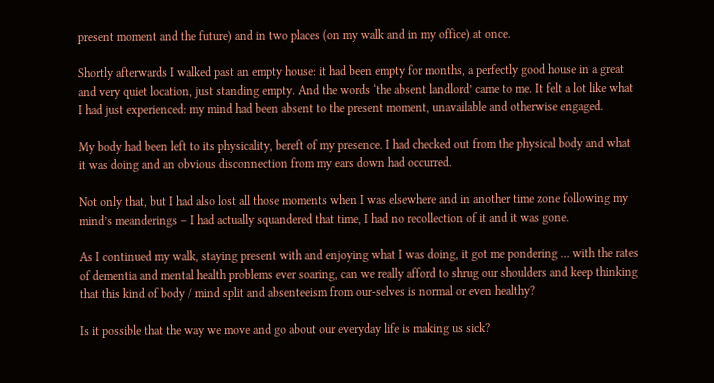present moment and the future) and in two places (on my walk and in my office) at once.

Shortly afterwards I walked past an empty house: it had been empty for months, a perfectly good house in a great and very quiet location, just standing empty. And the words ‘the absent landlord’ came to me. It felt a lot like what I had just experienced: my mind had been absent to the present moment, unavailable and otherwise engaged.

My body had been left to its physicality, bereft of my presence. I had checked out from the physical body and what it was doing and an obvious disconnection from my ears down had occurred.

Not only that, but I had also lost all those moments when I was elsewhere and in another time zone following my mind’s meanderings – I had actually squandered that time, I had no recollection of it and it was gone.

As I continued my walk, staying present with and enjoying what I was doing, it got me pondering … with the rates of dementia and mental health problems ever soaring, can we really afford to shrug our shoulders and keep thinking that this kind of body / mind split and absenteeism from our-selves is normal or even healthy?

Is it possible that the way we move and go about our everyday life is making us sick?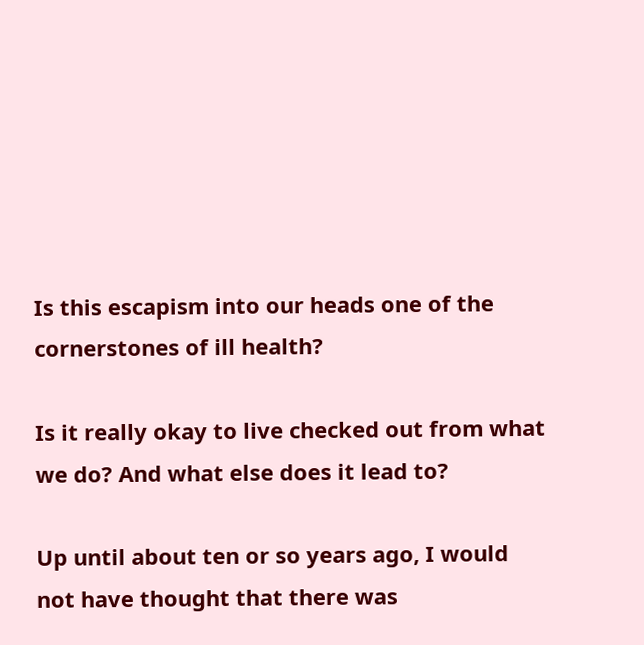Is this escapism into our heads one of the cornerstones of ill health?

Is it really okay to live checked out from what we do? And what else does it lead to?

Up until about ten or so years ago, I would not have thought that there was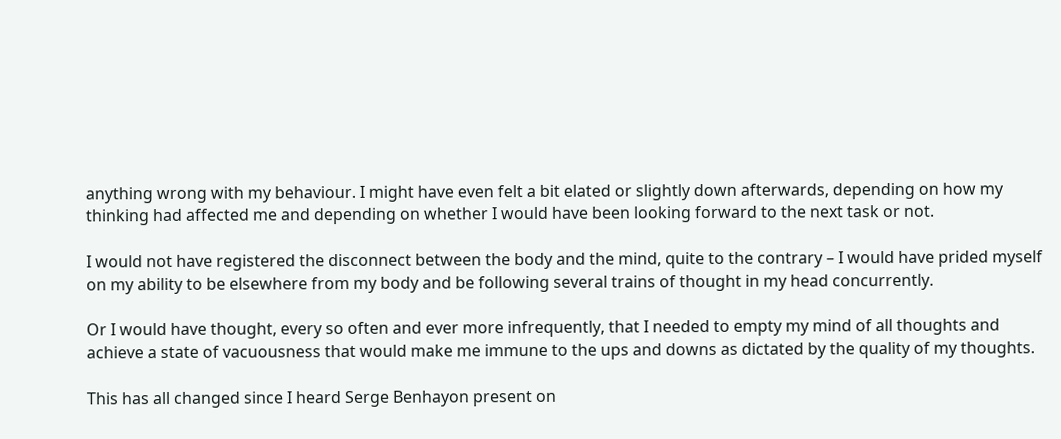anything wrong with my behaviour. I might have even felt a bit elated or slightly down afterwards, depending on how my thinking had affected me and depending on whether I would have been looking forward to the next task or not.

I would not have registered the disconnect between the body and the mind, quite to the contrary – I would have prided myself on my ability to be elsewhere from my body and be following several trains of thought in my head concurrently.

Or I would have thought, every so often and ever more infrequently, that I needed to empty my mind of all thoughts and achieve a state of vacuousness that would make me immune to the ups and downs as dictated by the quality of my thoughts.

This has all changed since I heard Serge Benhayon present on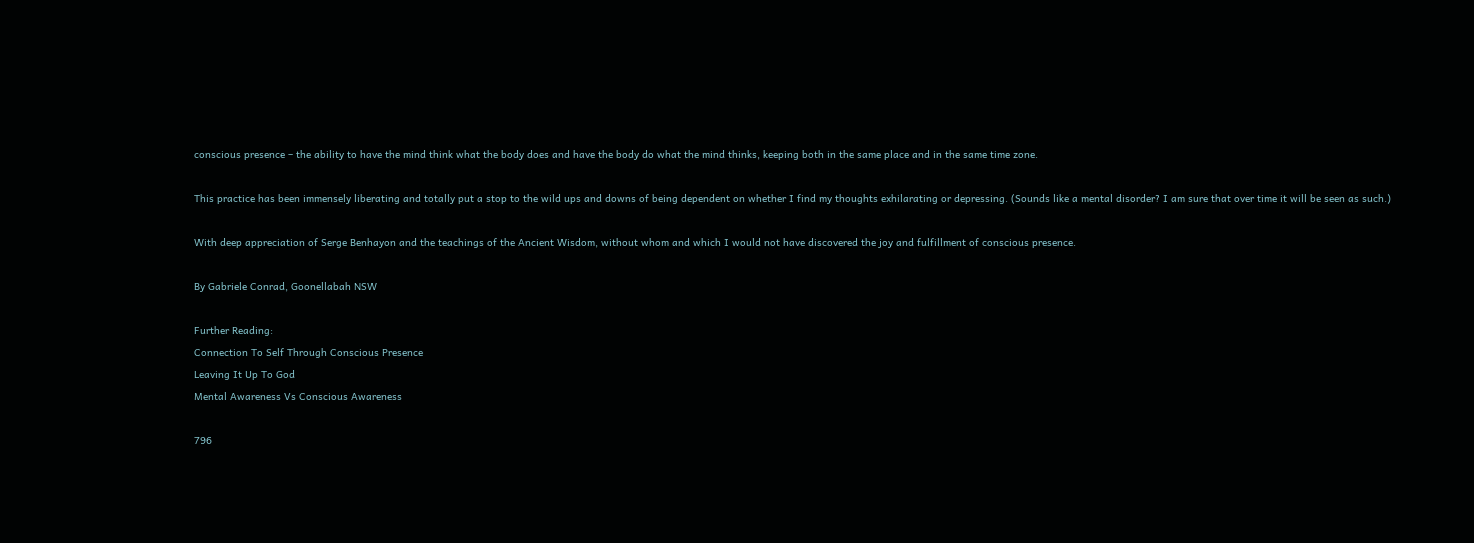conscious presence – the ability to have the mind think what the body does and have the body do what the mind thinks, keeping both in the same place and in the same time zone.

This practice has been immensely liberating and totally put a stop to the wild ups and downs of being dependent on whether I find my thoughts exhilarating or depressing. (Sounds like a mental disorder? I am sure that over time it will be seen as such.)

With deep appreciation of Serge Benhayon and the teachings of the Ancient Wisdom, without whom and which I would not have discovered the joy and fulfillment of conscious presence.

By Gabriele Conrad, Goonellabah NSW

Further Reading:
Connection To Self Through Conscious Presence
Leaving It Up To God
Mental Awareness Vs Conscious Awareness

796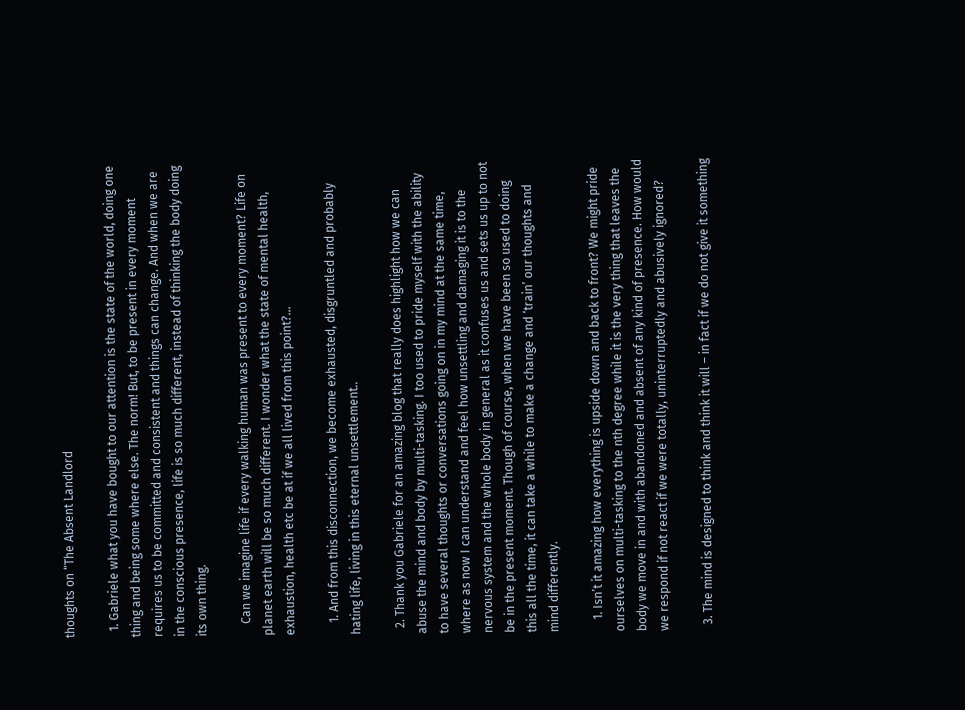thoughts on “The Absent Landlord

  1. Gabriele what you have bought to our attention is the state of the world, doing one thing and being some where else. The norm! But, to be present in every moment requires us to be committed and consistent and things can change. And when we are in the conscious presence, life is so much different, instead of thinking the body doing its own thing.

    Can we imagine life if every walking human was present to every moment? Life on planet earth will be so much different. I wonder what the state of mental health, exhaustion, health etc be at if we all lived from this point?…

    1. And from this disconnection, we become exhausted, disgruntled and probably hating life, living in this eternal unsettlement..

  2. Thank you Gabriele for an amazing blog that really does highlight how we can abuse the mind and body by multi-tasking. I too used to pride myself with the ability to have several thoughts or conversations going on in my mind at the same time, where as now I can understand and feel how unsettling and damaging it is to the nervous system and the whole body in general as it confuses us and sets us up to not be in the present moment. Though of course, when we have been so used to doing this all the time, it can take a while to make a change and ‘train’ our thoughts and mind differently.

    1. Isn’t it amazing how everything is upside down and back to front? We might pride ourselves on multi-tasking to the nth degree while it is the very thing that leaves the body we move in and with abandoned and absent of any kind of presence. How would we respond if not react if we were totally, uninterruptedly and abusively ignored?

  3. The mind is designed to think and think it will – in fact if we do not give it something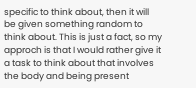specific to think about, then it will be given something random to think about. This is just a fact, so my approch is that I would rather give it a task to think about that involves the body and being present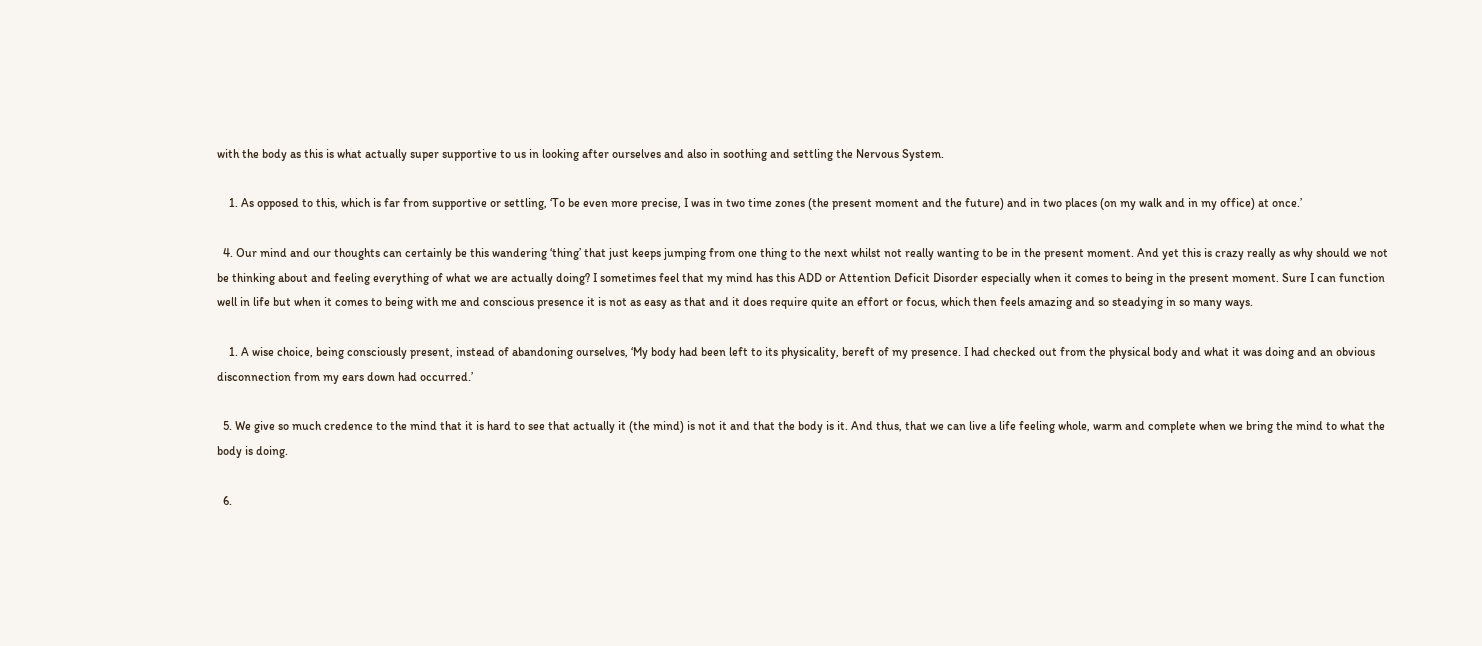with the body as this is what actually super supportive to us in looking after ourselves and also in soothing and settling the Nervous System.

    1. As opposed to this, which is far from supportive or settling, ‘To be even more precise, I was in two time zones (the present moment and the future) and in two places (on my walk and in my office) at once.’

  4. Our mind and our thoughts can certainly be this wandering ‘thing’ that just keeps jumping from one thing to the next whilst not really wanting to be in the present moment. And yet this is crazy really as why should we not be thinking about and feeling everything of what we are actually doing? I sometimes feel that my mind has this ADD or Attention Deficit Disorder especially when it comes to being in the present moment. Sure I can function well in life but when it comes to being with me and conscious presence it is not as easy as that and it does require quite an effort or focus, which then feels amazing and so steadying in so many ways.

    1. A wise choice, being consciously present, instead of abandoning ourselves, ‘My body had been left to its physicality, bereft of my presence. I had checked out from the physical body and what it was doing and an obvious disconnection from my ears down had occurred.’

  5. We give so much credence to the mind that it is hard to see that actually it (the mind) is not it and that the body is it. And thus, that we can live a life feeling whole, warm and complete when we bring the mind to what the body is doing.

  6.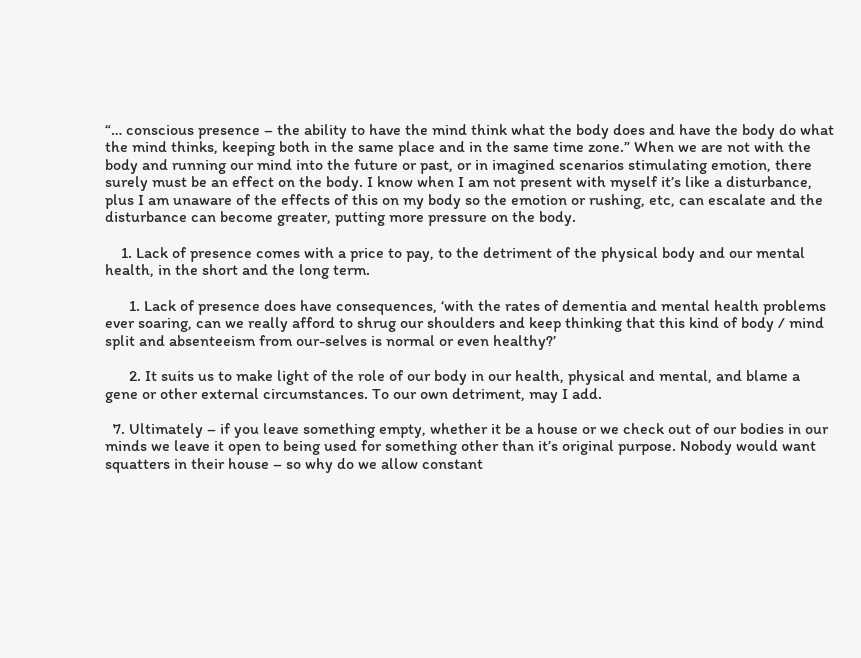“… conscious presence – the ability to have the mind think what the body does and have the body do what the mind thinks, keeping both in the same place and in the same time zone.” When we are not with the body and running our mind into the future or past, or in imagined scenarios stimulating emotion, there surely must be an effect on the body. I know when I am not present with myself it’s like a disturbance, plus I am unaware of the effects of this on my body so the emotion or rushing, etc, can escalate and the disturbance can become greater, putting more pressure on the body.

    1. Lack of presence comes with a price to pay, to the detriment of the physical body and our mental health, in the short and the long term.

      1. Lack of presence does have consequences, ‘with the rates of dementia and mental health problems ever soaring, can we really afford to shrug our shoulders and keep thinking that this kind of body / mind split and absenteeism from our-selves is normal or even healthy?’

      2. It suits us to make light of the role of our body in our health, physical and mental, and blame a gene or other external circumstances. To our own detriment, may I add.

  7. Ultimately – if you leave something empty, whether it be a house or we check out of our bodies in our minds we leave it open to being used for something other than it’s original purpose. Nobody would want squatters in their house – so why do we allow constant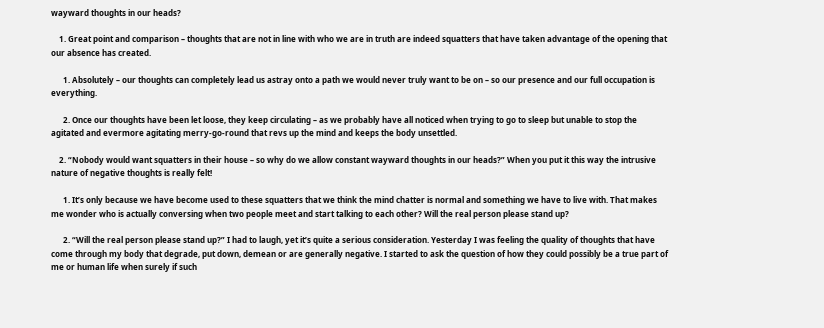wayward thoughts in our heads?

    1. Great point and comparison – thoughts that are not in line with who we are in truth are indeed squatters that have taken advantage of the opening that our absence has created.

      1. Absolutely – our thoughts can completely lead us astray onto a path we would never truly want to be on – so our presence and our full occupation is everything.

      2. Once our thoughts have been let loose, they keep circulating – as we probably have all noticed when trying to go to sleep but unable to stop the agitated and evermore agitating merry-go-round that revs up the mind and keeps the body unsettled.

    2. “Nobody would want squatters in their house – so why do we allow constant wayward thoughts in our heads?” When you put it this way the intrusive nature of negative thoughts is really felt!

      1. It’s only because we have become used to these squatters that we think the mind chatter is normal and something we have to live with. That makes me wonder who is actually conversing when two people meet and start talking to each other? Will the real person please stand up?

      2. “Will the real person please stand up?” I had to laugh, yet it’s quite a serious consideration. Yesterday I was feeling the quality of thoughts that have come through my body that degrade, put down, demean or are generally negative. I started to ask the question of how they could possibly be a true part of me or human life when surely if such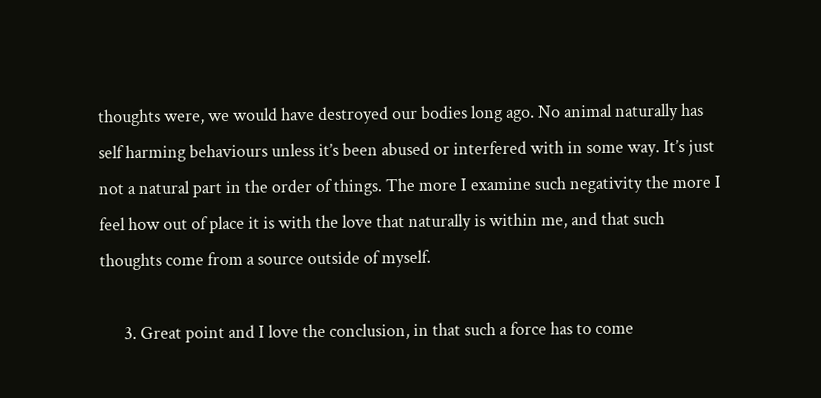thoughts were, we would have destroyed our bodies long ago. No animal naturally has self harming behaviours unless it’s been abused or interfered with in some way. It’s just not a natural part in the order of things. The more I examine such negativity the more I feel how out of place it is with the love that naturally is within me, and that such thoughts come from a source outside of myself.

      3. Great point and I love the conclusion, in that such a force has to come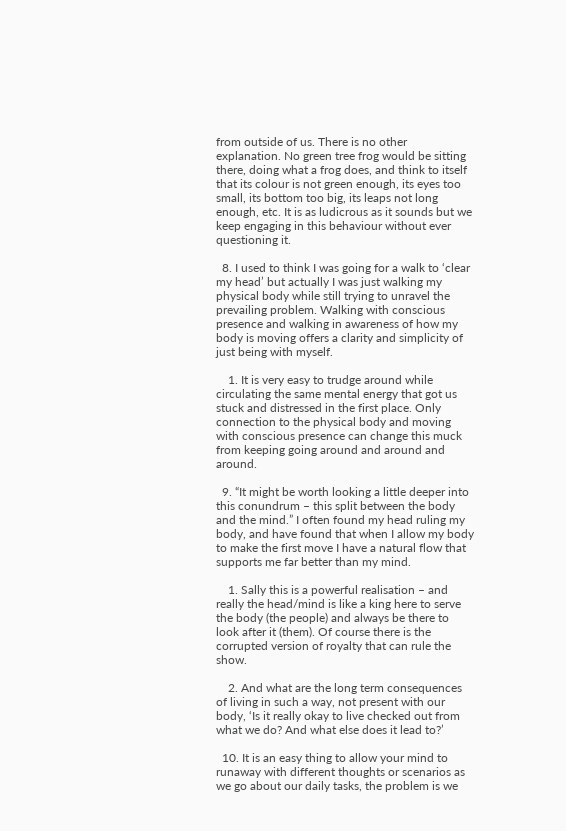from outside of us. There is no other explanation. No green tree frog would be sitting there, doing what a frog does, and think to itself that its colour is not green enough, its eyes too small, its bottom too big, its leaps not long enough, etc. It is as ludicrous as it sounds but we keep engaging in this behaviour without ever questioning it.

  8. I used to think I was going for a walk to ‘clear my head’ but actually I was just walking my physical body while still trying to unravel the prevailing problem. Walking with conscious presence and walking in awareness of how my body is moving offers a clarity and simplicity of just being with myself.

    1. It is very easy to trudge around while circulating the same mental energy that got us stuck and distressed in the first place. Only connection to the physical body and moving with conscious presence can change this muck from keeping going around and around and around.

  9. “It might be worth looking a little deeper into this conundrum – this split between the body and the mind.” I often found my head ruling my body, and have found that when I allow my body to make the first move I have a natural flow that supports me far better than my mind.

    1. Sally this is a powerful realisation – and really the head/mind is like a king here to serve the body (the people) and always be there to look after it (them). Of course there is the corrupted version of royalty that can rule the show.

    2. And what are the long term consequences of living in such a way, not present with our body, ‘Is it really okay to live checked out from what we do? And what else does it lead to?’

  10. It is an easy thing to allow your mind to runaway with different thoughts or scenarios as we go about our daily tasks, the problem is we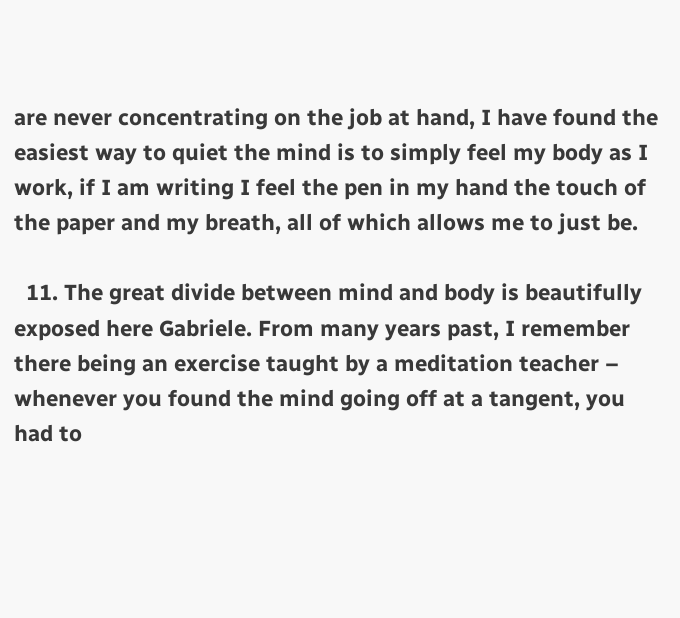are never concentrating on the job at hand, I have found the easiest way to quiet the mind is to simply feel my body as I work, if I am writing I feel the pen in my hand the touch of the paper and my breath, all of which allows me to just be.

  11. The great divide between mind and body is beautifully exposed here Gabriele. From many years past, I remember there being an exercise taught by a meditation teacher – whenever you found the mind going off at a tangent, you had to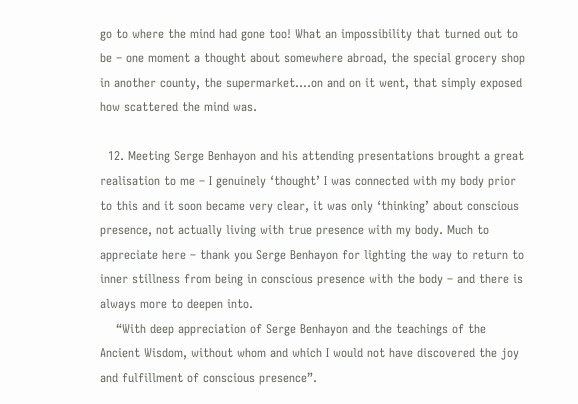go to where the mind had gone too! What an impossibility that turned out to be – one moment a thought about somewhere abroad, the special grocery shop in another county, the supermarket….on and on it went, that simply exposed how scattered the mind was.

  12. Meeting Serge Benhayon and his attending presentations brought a great realisation to me – I genuinely ‘thought’ I was connected with my body prior to this and it soon became very clear, it was only ‘thinking’ about conscious presence, not actually living with true presence with my body. Much to appreciate here – thank you Serge Benhayon for lighting the way to return to inner stillness from being in conscious presence with the body – and there is always more to deepen into.
    “With deep appreciation of Serge Benhayon and the teachings of the Ancient Wisdom, without whom and which I would not have discovered the joy and fulfillment of conscious presence”.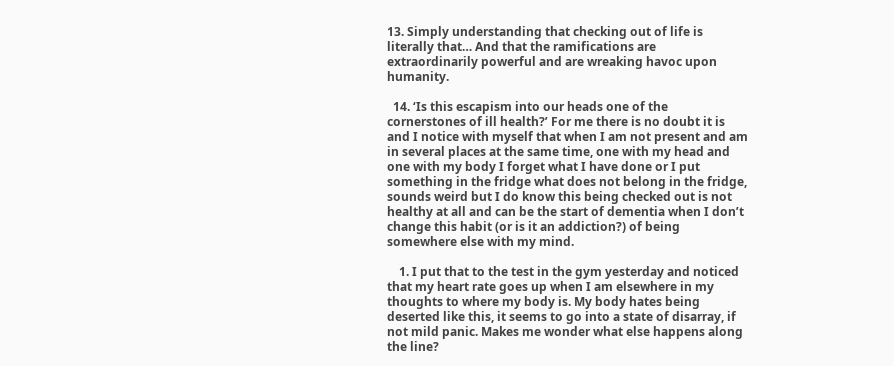13. Simply understanding that checking out of life is literally that… And that the ramifications are extraordinarily powerful and are wreaking havoc upon humanity.

  14. ‘Is this escapism into our heads one of the cornerstones of ill health?’ For me there is no doubt it is and I notice with myself that when I am not present and am in several places at the same time, one with my head and one with my body I forget what I have done or I put something in the fridge what does not belong in the fridge, sounds weird but I do know this being checked out is not healthy at all and can be the start of dementia when I don’t change this habit (or is it an addiction?) of being somewhere else with my mind.

    1. I put that to the test in the gym yesterday and noticed that my heart rate goes up when I am elsewhere in my thoughts to where my body is. My body hates being deserted like this, it seems to go into a state of disarray, if not mild panic. Makes me wonder what else happens along the line?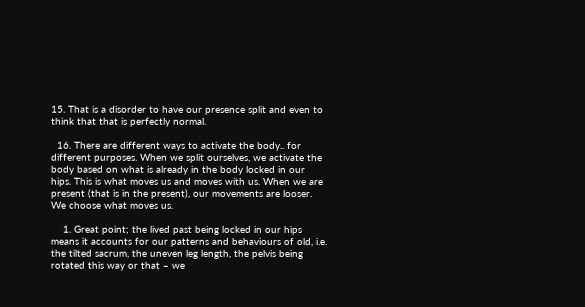15. That is a disorder to have our presence split and even to think that that is perfectly normal.

  16. There are different ways to activate the body.. for different purposes. When we split ourselves, we activate the body based on what is already in the body locked in our hips. This is what moves us and moves with us. When we are present (that is in the present), our movements are looser. We choose what moves us.

    1. Great point; the lived past being locked in our hips means it accounts for our patterns and behaviours of old, i.e. the tilted sacrum, the uneven leg length, the pelvis being rotated this way or that – we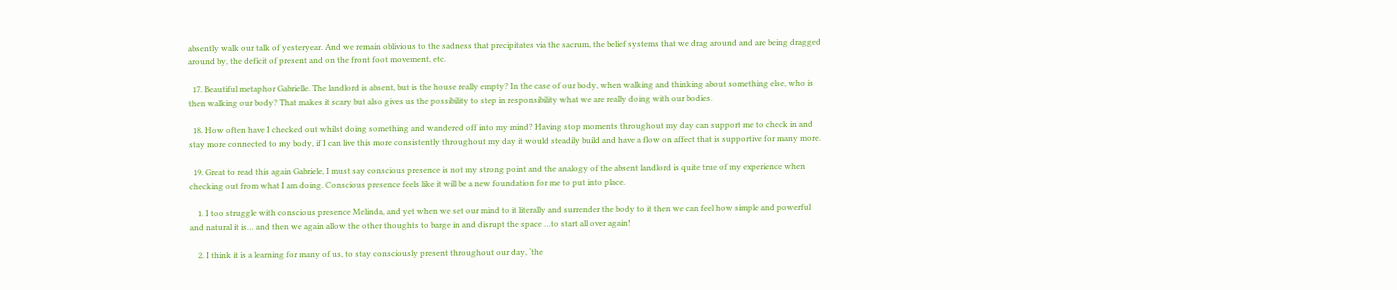absently walk our talk of yesteryear. And we remain oblivious to the sadness that precipitates via the sacrum, the belief systems that we drag around and are being dragged around by, the deficit of present and on the front foot movement, etc.

  17. Beautiful metaphor Gabrielle. The landlord is absent, but is the house really empty? In the case of our body, when walking and thinking about something else, who is then walking our body? That makes it scary but also gives us the possibility to step in responsibility what we are really doing with our bodies.

  18. How often have I checked out whilst doing something and wandered off into my mind? Having stop moments throughout my day can support me to check in and stay more connected to my body, if I can live this more consistently throughout my day it would steadily build and have a flow on affect that is supportive for many more.

  19. Great to read this again Gabriele, I must say conscious presence is not my strong point and the analogy of the absent landlord is quite true of my experience when checking out from what I am doing. Conscious presence feels like it will be a new foundation for me to put into place.

    1. I too struggle with conscious presence Melinda, and yet when we set our mind to it literally and surrender the body to it then we can feel how simple and powerful and natural it is… and then we again allow the other thoughts to barge in and disrupt the space …to start all over again!

    2. I think it is a learning for many of us, to stay consciously present throughout our day, ‘the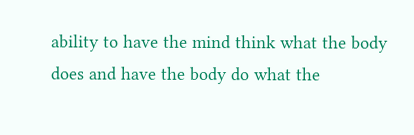ability to have the mind think what the body does and have the body do what the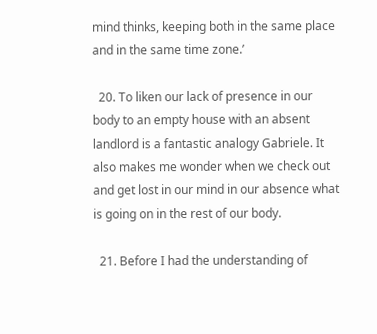mind thinks, keeping both in the same place and in the same time zone.’

  20. To liken our lack of presence in our body to an empty house with an absent landlord is a fantastic analogy Gabriele. It also makes me wonder when we check out and get lost in our mind in our absence what is going on in the rest of our body.

  21. Before I had the understanding of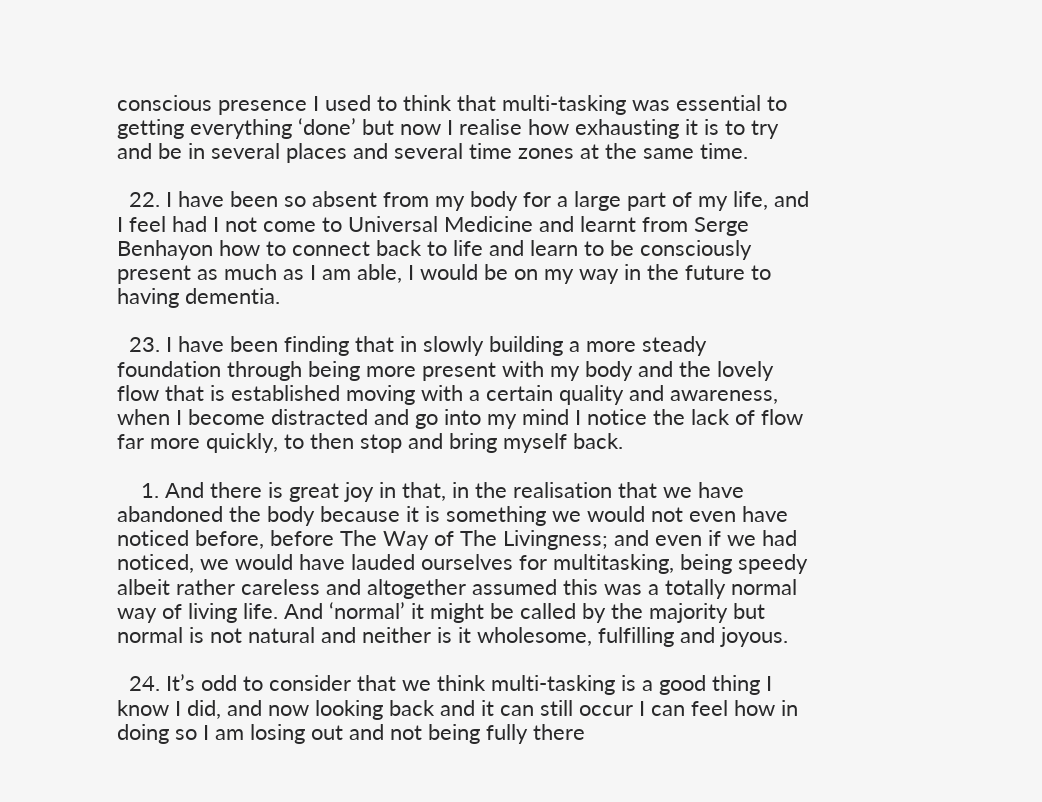conscious presence I used to think that multi-tasking was essential to getting everything ‘done’ but now I realise how exhausting it is to try and be in several places and several time zones at the same time.

  22. I have been so absent from my body for a large part of my life, and I feel had I not come to Universal Medicine and learnt from Serge Benhayon how to connect back to life and learn to be consciously present as much as I am able, I would be on my way in the future to having dementia.

  23. I have been finding that in slowly building a more steady foundation through being more present with my body and the lovely flow that is established moving with a certain quality and awareness, when I become distracted and go into my mind I notice the lack of flow far more quickly, to then stop and bring myself back.

    1. And there is great joy in that, in the realisation that we have abandoned the body because it is something we would not even have noticed before, before The Way of The Livingness; and even if we had noticed, we would have lauded ourselves for multitasking, being speedy albeit rather careless and altogether assumed this was a totally normal way of living life. And ‘normal’ it might be called by the majority but normal is not natural and neither is it wholesome, fulfilling and joyous.

  24. It’s odd to consider that we think multi-tasking is a good thing I know I did, and now looking back and it can still occur I can feel how in doing so I am losing out and not being fully there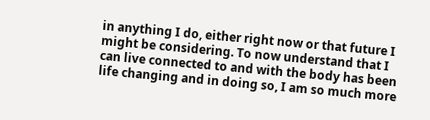in anything I do, either right now or that future I might be considering. To now understand that I can live connected to and with the body has been life changing and in doing so, I am so much more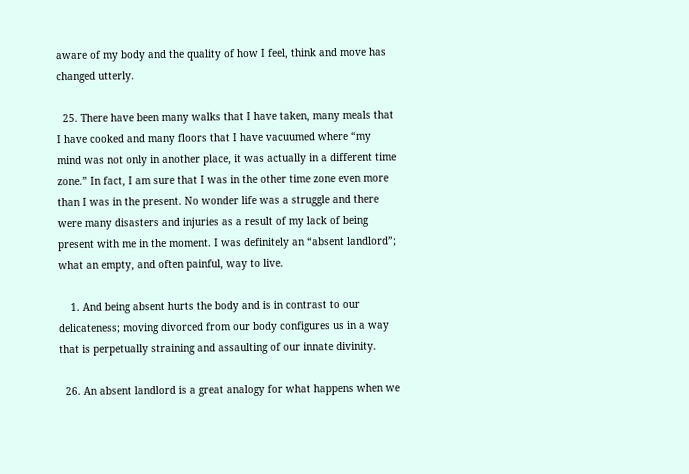aware of my body and the quality of how I feel, think and move has changed utterly.

  25. There have been many walks that I have taken, many meals that I have cooked and many floors that I have vacuumed where “my mind was not only in another place, it was actually in a different time zone.” In fact, I am sure that I was in the other time zone even more than I was in the present. No wonder life was a struggle and there were many disasters and injuries as a result of my lack of being present with me in the moment. I was definitely an “absent landlord”; what an empty, and often painful, way to live.

    1. And being absent hurts the body and is in contrast to our delicateness; moving divorced from our body configures us in a way that is perpetually straining and assaulting of our innate divinity.

  26. An absent landlord is a great analogy for what happens when we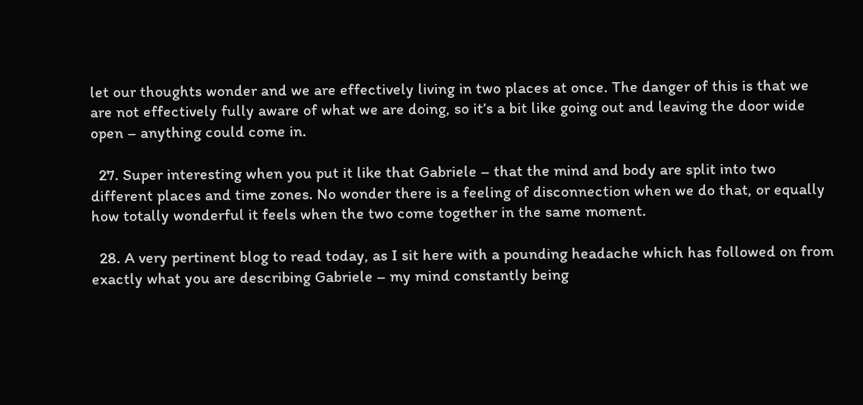let our thoughts wonder and we are effectively living in two places at once. The danger of this is that we are not effectively fully aware of what we are doing, so it’s a bit like going out and leaving the door wide open – anything could come in.

  27. Super interesting when you put it like that Gabriele – that the mind and body are split into two different places and time zones. No wonder there is a feeling of disconnection when we do that, or equally how totally wonderful it feels when the two come together in the same moment.

  28. A very pertinent blog to read today, as I sit here with a pounding headache which has followed on from exactly what you are describing Gabriele – my mind constantly being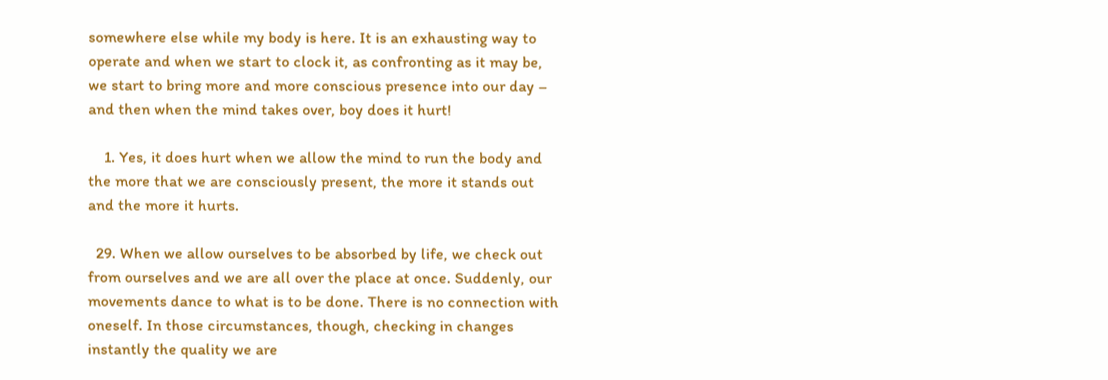somewhere else while my body is here. It is an exhausting way to operate and when we start to clock it, as confronting as it may be, we start to bring more and more conscious presence into our day – and then when the mind takes over, boy does it hurt!

    1. Yes, it does hurt when we allow the mind to run the body and the more that we are consciously present, the more it stands out and the more it hurts.

  29. When we allow ourselves to be absorbed by life, we check out from ourselves and we are all over the place at once. Suddenly, our movements dance to what is to be done. There is no connection with oneself. In those circumstances, though, checking in changes instantly the quality we are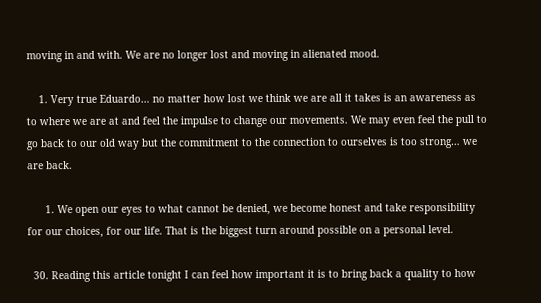moving in and with. We are no longer lost and moving in alienated mood.

    1. Very true Eduardo… no matter how lost we think we are all it takes is an awareness as to where we are at and feel the impulse to change our movements. We may even feel the pull to go back to our old way but the commitment to the connection to ourselves is too strong… we are back.

      1. We open our eyes to what cannot be denied, we become honest and take responsibility for our choices, for our life. That is the biggest turn around possible on a personal level.

  30. Reading this article tonight I can feel how important it is to bring back a quality to how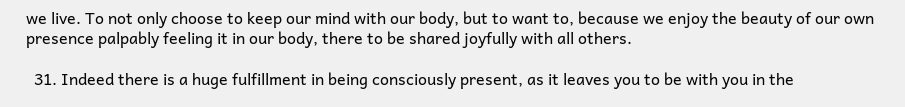we live. To not only choose to keep our mind with our body, but to want to, because we enjoy the beauty of our own presence palpably feeling it in our body, there to be shared joyfully with all others.

  31. Indeed there is a huge fulfillment in being consciously present, as it leaves you to be with you in the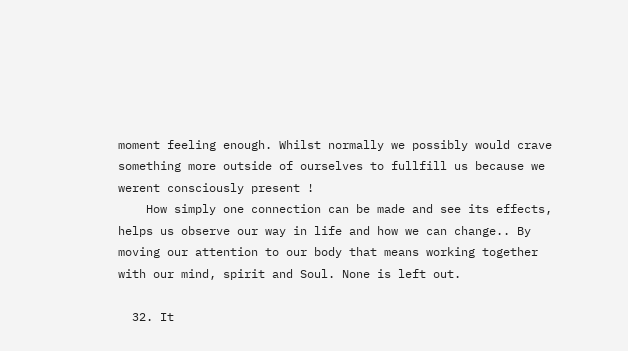moment feeling enough. Whilst normally we possibly would crave something more outside of ourselves to fullfill us because we werent consciously present !
    How simply one connection can be made and see its effects, helps us observe our way in life and how we can change.. By moving our attention to our body that means working together with our mind, spirit and Soul. None is left out.

  32. It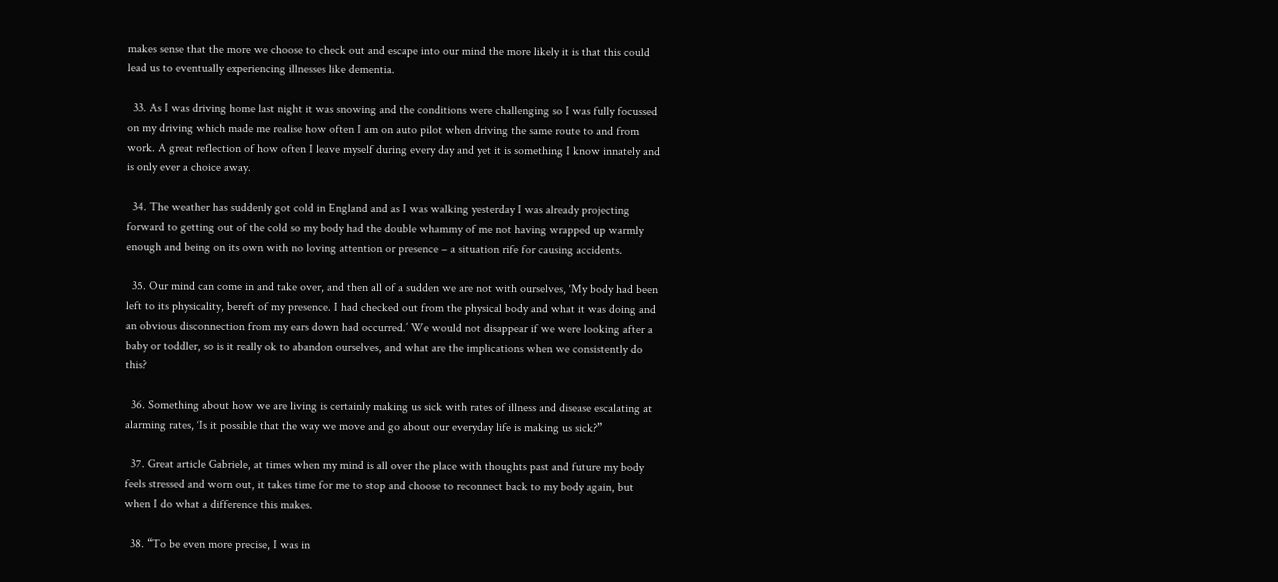makes sense that the more we choose to check out and escape into our mind the more likely it is that this could lead us to eventually experiencing illnesses like dementia.

  33. As I was driving home last night it was snowing and the conditions were challenging so I was fully focussed on my driving which made me realise how often I am on auto pilot when driving the same route to and from work. A great reflection of how often I leave myself during every day and yet it is something I know innately and is only ever a choice away.

  34. The weather has suddenly got cold in England and as I was walking yesterday I was already projecting forward to getting out of the cold so my body had the double whammy of me not having wrapped up warmly enough and being on its own with no loving attention or presence – a situation rife for causing accidents.

  35. Our mind can come in and take over, and then all of a sudden we are not with ourselves, ‘My body had been left to its physicality, bereft of my presence. I had checked out from the physical body and what it was doing and an obvious disconnection from my ears down had occurred.’ We would not disappear if we were looking after a baby or toddler, so is it really ok to abandon ourselves, and what are the implications when we consistently do this?

  36. Something about how we are living is certainly making us sick with rates of illness and disease escalating at alarming rates, ‘Is it possible that the way we move and go about our everyday life is making us sick?”

  37. Great article Gabriele, at times when my mind is all over the place with thoughts past and future my body feels stressed and worn out, it takes time for me to stop and choose to reconnect back to my body again, but when I do what a difference this makes.

  38. “To be even more precise, I was in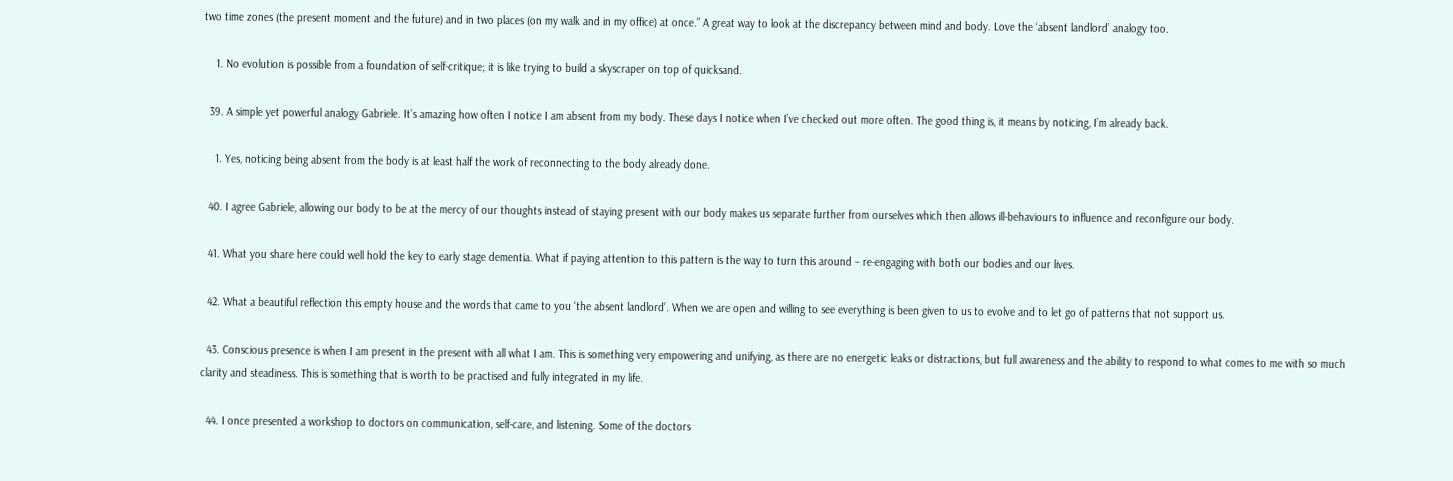two time zones (the present moment and the future) and in two places (on my walk and in my office) at once.” A great way to look at the discrepancy between mind and body. Love the ‘absent landlord’ analogy too.

    1. No evolution is possible from a foundation of self-critique; it is like trying to build a skyscraper on top of quicksand.

  39. A simple yet powerful analogy Gabriele. It’s amazing how often I notice I am absent from my body. These days I notice when I’ve checked out more often. The good thing is, it means by noticing, I’m already back.

    1. Yes, noticing being absent from the body is at least half the work of reconnecting to the body already done.

  40. I agree Gabriele, allowing our body to be at the mercy of our thoughts instead of staying present with our body makes us separate further from ourselves which then allows ill-behaviours to influence and reconfigure our body.

  41. What you share here could well hold the key to early stage dementia. What if paying attention to this pattern is the way to turn this around – re-engaging with both our bodies and our lives.

  42. What a beautiful reflection this empty house and the words that came to you ‘the absent landlord’. When we are open and willing to see everything is been given to us to evolve and to let go of patterns that not support us.

  43. Conscious presence is when I am present in the present with all what I am. This is something very empowering and unifying, as there are no energetic leaks or distractions, but full awareness and the ability to respond to what comes to me with so much clarity and steadiness. This is something that is worth to be practised and fully integrated in my life.

  44. I once presented a workshop to doctors on communication, self-care, and listening. Some of the doctors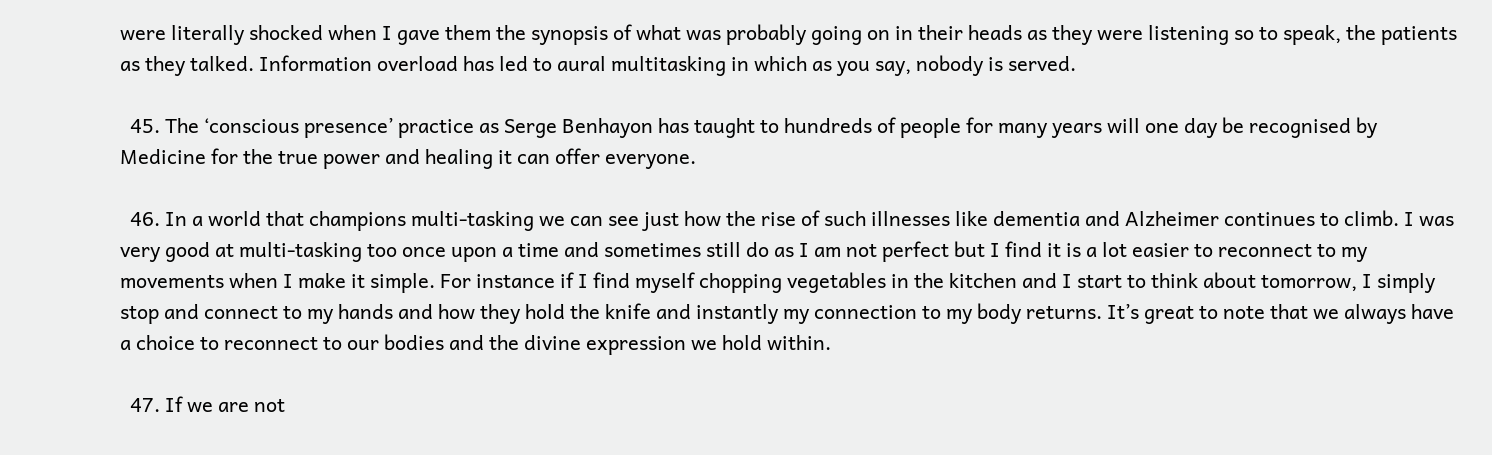were literally shocked when I gave them the synopsis of what was probably going on in their heads as they were listening so to speak, the patients as they talked. Information overload has led to aural multitasking in which as you say, nobody is served.

  45. The ‘conscious presence’ practice as Serge Benhayon has taught to hundreds of people for many years will one day be recognised by Medicine for the true power and healing it can offer everyone.

  46. In a world that champions multi-tasking we can see just how the rise of such illnesses like dementia and Alzheimer continues to climb. I was very good at multi-tasking too once upon a time and sometimes still do as I am not perfect but I find it is a lot easier to reconnect to my movements when I make it simple. For instance if I find myself chopping vegetables in the kitchen and I start to think about tomorrow, I simply stop and connect to my hands and how they hold the knife and instantly my connection to my body returns. It’s great to note that we always have a choice to reconnect to our bodies and the divine expression we hold within.

  47. If we are not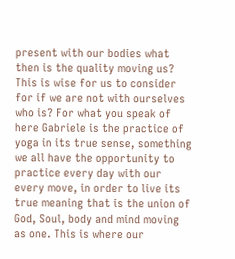present with our bodies what then is the quality moving us? This is wise for us to consider for if we are not with ourselves who is? For what you speak of here Gabriele is the practice of yoga in its true sense, something we all have the opportunity to practice every day with our every move, in order to live its true meaning that is the union of God, Soul, body and mind moving as one. This is where our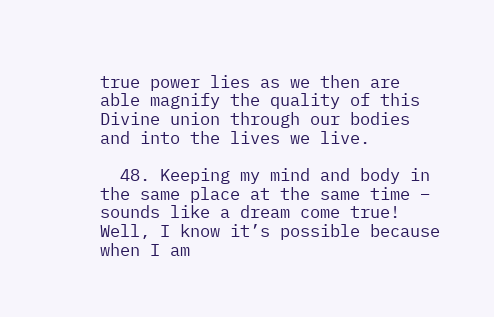true power lies as we then are able magnify the quality of this Divine union through our bodies and into the lives we live.

  48. Keeping my mind and body in the same place at the same time – sounds like a dream come true! Well, I know it’s possible because when I am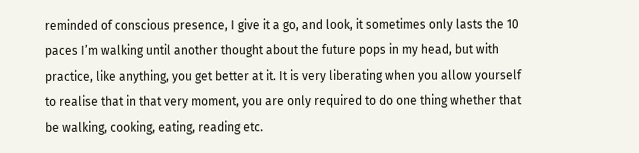reminded of conscious presence, I give it a go, and look, it sometimes only lasts the 10 paces I’m walking until another thought about the future pops in my head, but with practice, like anything, you get better at it. It is very liberating when you allow yourself to realise that in that very moment, you are only required to do one thing whether that be walking, cooking, eating, reading etc.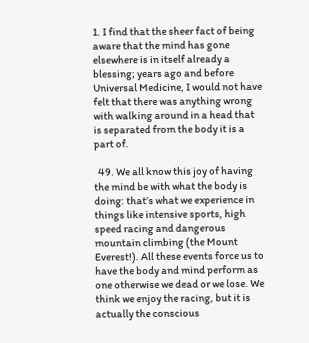1. I find that the sheer fact of being aware that the mind has gone elsewhere is in itself already a blessing; years ago and before Universal Medicine, I would not have felt that there was anything wrong with walking around in a head that is separated from the body it is a part of.

  49. We all know this joy of having the mind be with what the body is doing: that’s what we experience in things like intensive sports, high speed racing and dangerous mountain climbing (the Mount Everest!). All these events force us to have the body and mind perform as one otherwise we dead or we lose. We think we enjoy the racing, but it is actually the conscious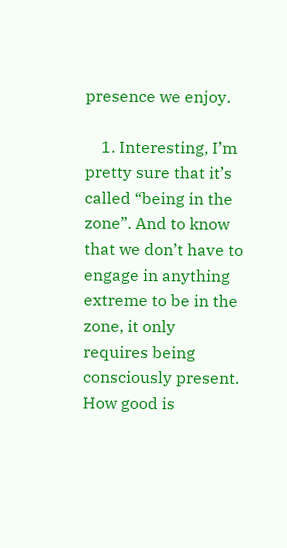presence we enjoy.

    1. Interesting, I’m pretty sure that it’s called “being in the zone”. And to know that we don’t have to engage in anything extreme to be in the zone, it only requires being consciously present. How good is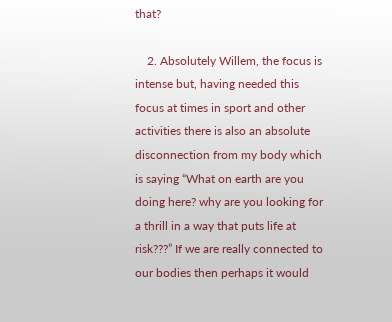that?

    2. Absolutely Willem, the focus is intense but, having needed this focus at times in sport and other activities there is also an absolute disconnection from my body which is saying “What on earth are you doing here? why are you looking for a thrill in a way that puts life at risk???” If we are really connected to our bodies then perhaps it would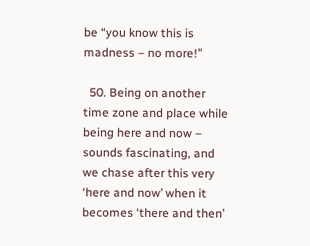be “you know this is madness – no more!”

  50. Being on another time zone and place while being here and now – sounds fascinating, and we chase after this very ‘here and now’ when it becomes ‘there and then’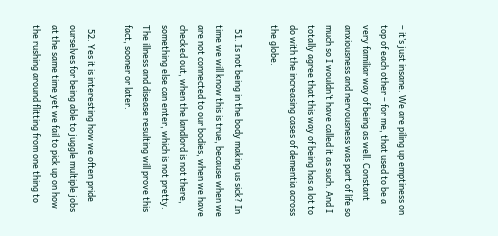– it’s just insane. We are piling up emptiness on top of each other – for me, that used to be a very familiar way of being as well. Constant anxiousness and nervousness was part of life so much so I wouldn’t have called it as such. And I totally agree that this way of being has a lot to do with the increasing cases of dementia across the globe.

  51. Is not being in the body making us sick? In time we will know this is true, because when we are not connected to our bodies, when we have checked out, when the landlord is not there, something else can enter, which is not pretty. The illness and disease resulting will prove this fact, sooner or later.

  52. Yes it is interesting how we often pride ourselves for being able to juggle multiple jobs at the same time yet we fail to pick up on how the rushing around flitting from one thing to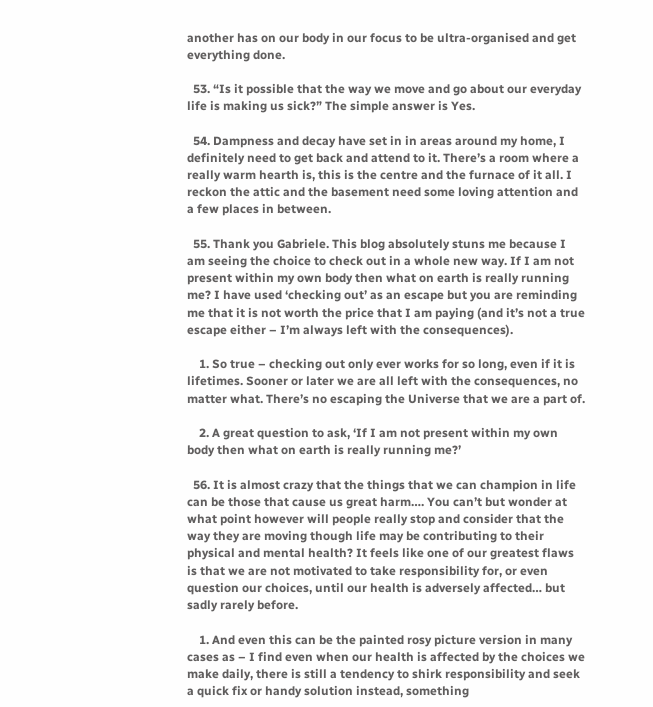another has on our body in our focus to be ultra-organised and get everything done.

  53. “Is it possible that the way we move and go about our everyday life is making us sick?” The simple answer is Yes.

  54. Dampness and decay have set in in areas around my home, I definitely need to get back and attend to it. There’s a room where a really warm hearth is, this is the centre and the furnace of it all. I reckon the attic and the basement need some loving attention and a few places in between.

  55. Thank you Gabriele. This blog absolutely stuns me because I am seeing the choice to check out in a whole new way. If I am not present within my own body then what on earth is really running me? I have used ‘checking out’ as an escape but you are reminding me that it is not worth the price that I am paying (and it’s not a true escape either – I’m always left with the consequences).

    1. So true – checking out only ever works for so long, even if it is lifetimes. Sooner or later we are all left with the consequences, no matter what. There’s no escaping the Universe that we are a part of.

    2. A great question to ask, ‘If I am not present within my own body then what on earth is really running me?’

  56. It is almost crazy that the things that we can champion in life can be those that cause us great harm…. You can’t but wonder at what point however will people really stop and consider that the way they are moving though life may be contributing to their physical and mental health? It feels like one of our greatest flaws is that we are not motivated to take responsibility for, or even question our choices, until our health is adversely affected… but sadly rarely before.

    1. And even this can be the painted rosy picture version in many cases as – I find even when our health is affected by the choices we make daily, there is still a tendency to shirk responsibility and seek a quick fix or handy solution instead, something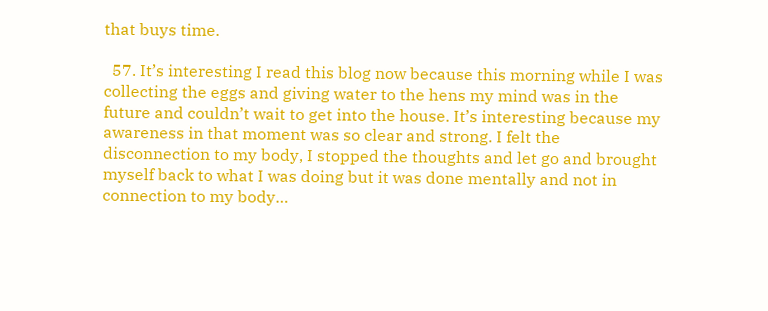that buys time.

  57. It’s interesting I read this blog now because this morning while I was collecting the eggs and giving water to the hens my mind was in the future and couldn’t wait to get into the house. It’s interesting because my awareness in that moment was so clear and strong. I felt the disconnection to my body, I stopped the thoughts and let go and brought myself back to what I was doing but it was done mentally and not in connection to my body…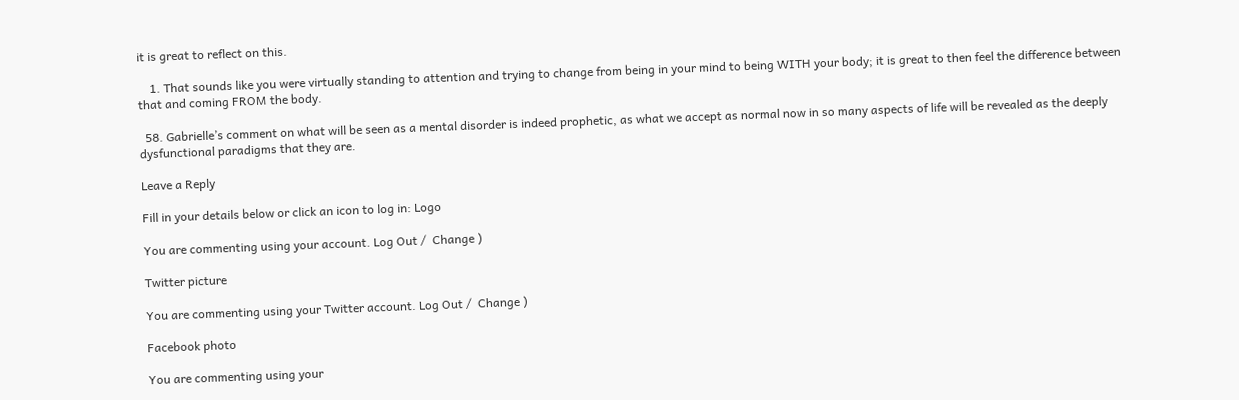it is great to reflect on this.

    1. That sounds like you were virtually standing to attention and trying to change from being in your mind to being WITH your body; it is great to then feel the difference between that and coming FROM the body.

  58. Gabrielle’s comment on what will be seen as a mental disorder is indeed prophetic, as what we accept as normal now in so many aspects of life will be revealed as the deeply dysfunctional paradigms that they are.

Leave a Reply

Fill in your details below or click an icon to log in: Logo

You are commenting using your account. Log Out /  Change )

Twitter picture

You are commenting using your Twitter account. Log Out /  Change )

Facebook photo

You are commenting using your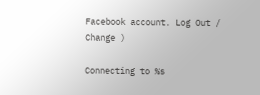Facebook account. Log Out /  Change )

Connecting to %s